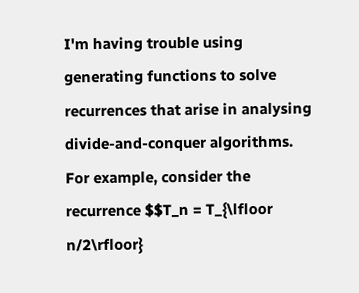I'm having trouble using generating functions to solve recurrences that arise in analysing divide-and-conquer algorithms. For example, consider the recurrence $$T_n = T_{\lfloor n/2\rfloor}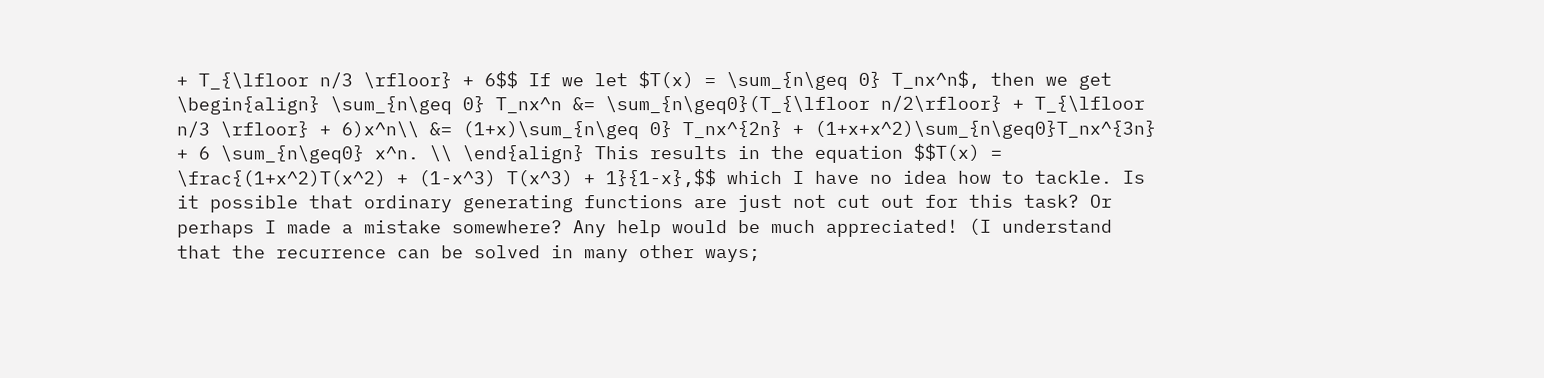+ T_{\lfloor n/3 \rfloor} + 6$$ If we let $T(x) = \sum_{n\geq 0} T_nx^n$, then we get \begin{align} \sum_{n\geq 0} T_nx^n &= \sum_{n\geq0}(T_{\lfloor n/2\rfloor} + T_{\lfloor n/3 \rfloor} + 6)x^n\\ &= (1+x)\sum_{n\geq 0} T_nx^{2n} + (1+x+x^2)\sum_{n\geq0}T_nx^{3n} + 6 \sum_{n\geq0} x^n. \\ \end{align} This results in the equation $$T(x) = \frac{(1+x^2)T(x^2) + (1-x^3) T(x^3) + 1}{1-x},$$ which I have no idea how to tackle. Is it possible that ordinary generating functions are just not cut out for this task? Or perhaps I made a mistake somewhere? Any help would be much appreciated! (I understand that the recurrence can be solved in many other ways;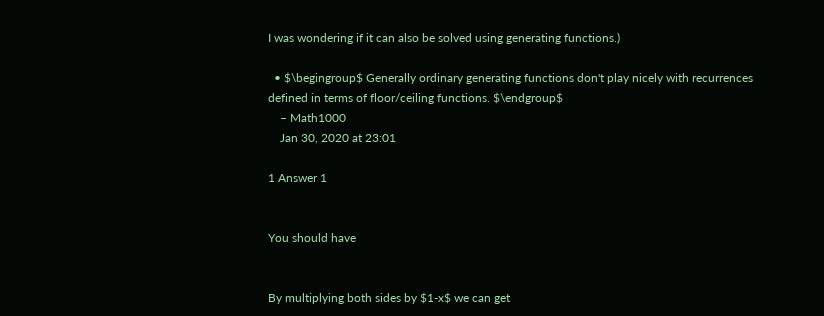I was wondering if it can also be solved using generating functions.)

  • $\begingroup$ Generally ordinary generating functions don't play nicely with recurrences defined in terms of floor/ceiling functions. $\endgroup$
    – Math1000
    Jan 30, 2020 at 23:01

1 Answer 1


You should have


By multiplying both sides by $1-x$ we can get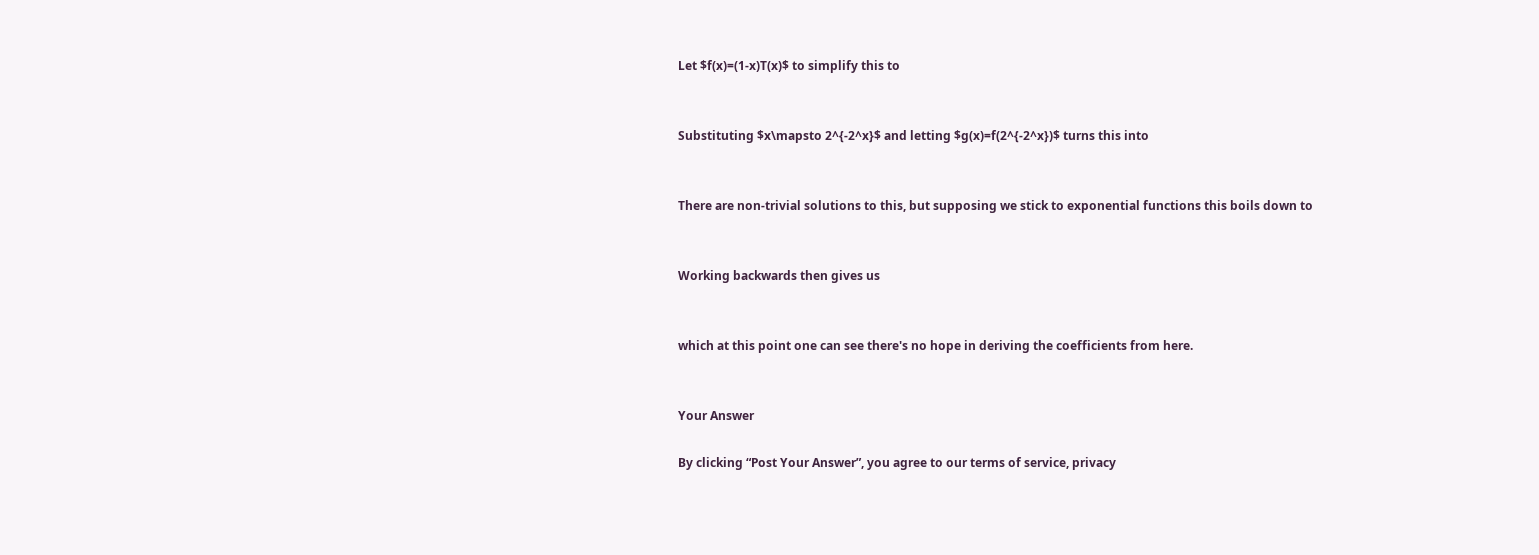Let $f(x)=(1-x)T(x)$ to simplify this to


Substituting $x\mapsto 2^{-2^x}$ and letting $g(x)=f(2^{-2^x})$ turns this into


There are non-trivial solutions to this, but supposing we stick to exponential functions this boils down to


Working backwards then gives us


which at this point one can see there's no hope in deriving the coefficients from here.


Your Answer

By clicking “Post Your Answer”, you agree to our terms of service, privacy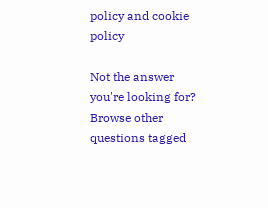policy and cookie policy

Not the answer you're looking for? Browse other questions tagged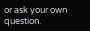or ask your own question.